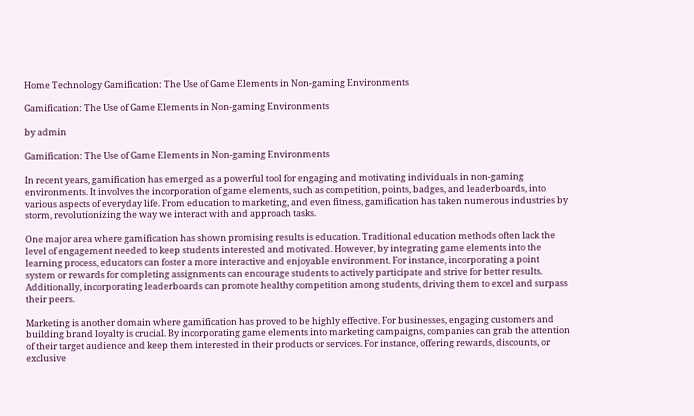Home Technology Gamification: The Use of Game Elements in Non-gaming Environments

Gamification: The Use of Game Elements in Non-gaming Environments

by admin

Gamification: The Use of Game Elements in Non-gaming Environments

In recent years, gamification has emerged as a powerful tool for engaging and motivating individuals in non-gaming environments. It involves the incorporation of game elements, such as competition, points, badges, and leaderboards, into various aspects of everyday life. From education to marketing, and even fitness, gamification has taken numerous industries by storm, revolutionizing the way we interact with and approach tasks.

One major area where gamification has shown promising results is education. Traditional education methods often lack the level of engagement needed to keep students interested and motivated. However, by integrating game elements into the learning process, educators can foster a more interactive and enjoyable environment. For instance, incorporating a point system or rewards for completing assignments can encourage students to actively participate and strive for better results. Additionally, incorporating leaderboards can promote healthy competition among students, driving them to excel and surpass their peers.

Marketing is another domain where gamification has proved to be highly effective. For businesses, engaging customers and building brand loyalty is crucial. By incorporating game elements into marketing campaigns, companies can grab the attention of their target audience and keep them interested in their products or services. For instance, offering rewards, discounts, or exclusive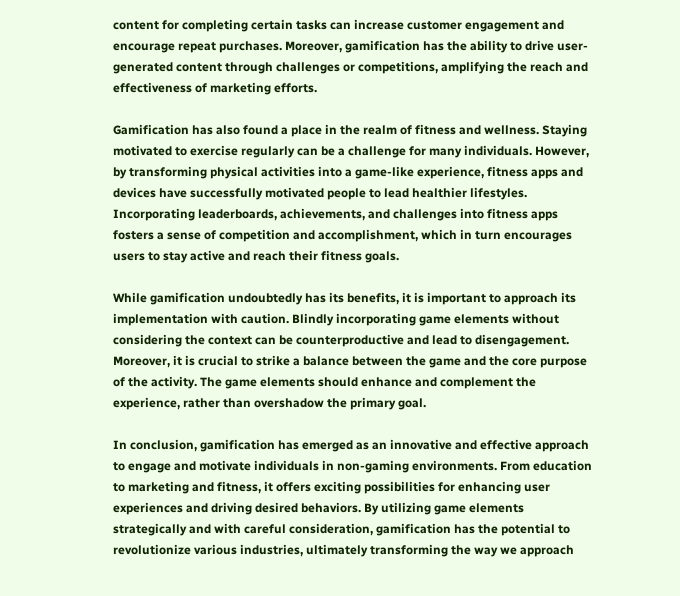content for completing certain tasks can increase customer engagement and encourage repeat purchases. Moreover, gamification has the ability to drive user-generated content through challenges or competitions, amplifying the reach and effectiveness of marketing efforts.

Gamification has also found a place in the realm of fitness and wellness. Staying motivated to exercise regularly can be a challenge for many individuals. However, by transforming physical activities into a game-like experience, fitness apps and devices have successfully motivated people to lead healthier lifestyles. Incorporating leaderboards, achievements, and challenges into fitness apps fosters a sense of competition and accomplishment, which in turn encourages users to stay active and reach their fitness goals.

While gamification undoubtedly has its benefits, it is important to approach its implementation with caution. Blindly incorporating game elements without considering the context can be counterproductive and lead to disengagement. Moreover, it is crucial to strike a balance between the game and the core purpose of the activity. The game elements should enhance and complement the experience, rather than overshadow the primary goal.

In conclusion, gamification has emerged as an innovative and effective approach to engage and motivate individuals in non-gaming environments. From education to marketing and fitness, it offers exciting possibilities for enhancing user experiences and driving desired behaviors. By utilizing game elements strategically and with careful consideration, gamification has the potential to revolutionize various industries, ultimately transforming the way we approach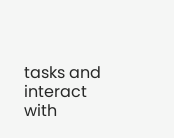tasks and interact with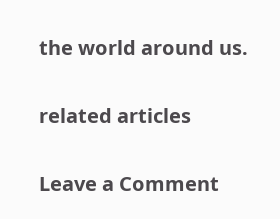the world around us.

related articles

Leave a Comment